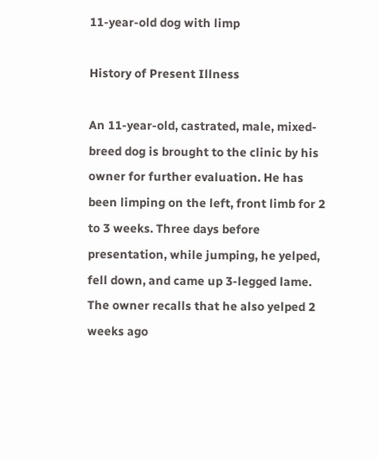11-year-old dog with limp

History of Present Illness

An 11-year-old, castrated, male, mixed-breed dog is brought to the clinic by his owner for further evaluation. He has been limping on the left, front limb for 2 to 3 weeks. Three days before presentation, while jumping, he yelped, fell down, and came up 3-legged lame. The owner recalls that he also yelped 2 weeks ago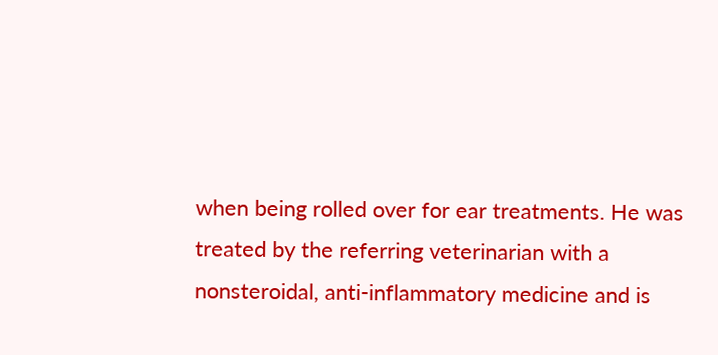when being rolled over for ear treatments. He was treated by the referring veterinarian with a nonsteroidal, anti-inflammatory medicine and is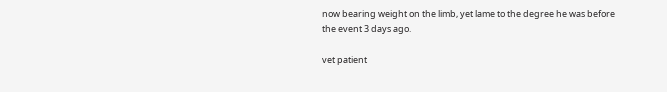now bearing weight on the limb, yet lame to the degree he was before the event 3 days ago.

vet patient